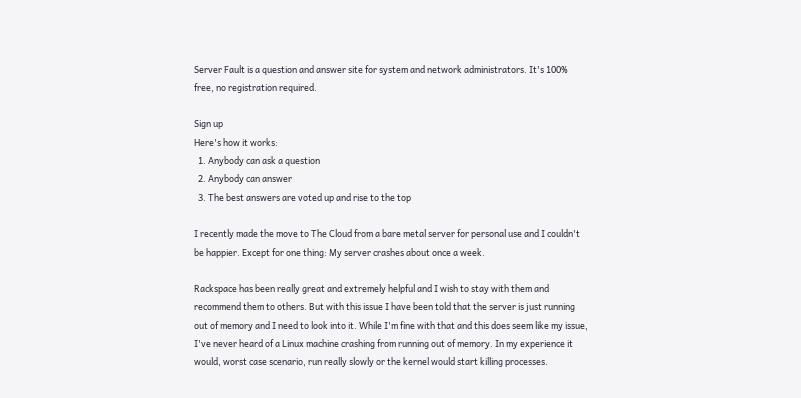Server Fault is a question and answer site for system and network administrators. It's 100% free, no registration required.

Sign up
Here's how it works:
  1. Anybody can ask a question
  2. Anybody can answer
  3. The best answers are voted up and rise to the top

I recently made the move to The Cloud from a bare metal server for personal use and I couldn't be happier. Except for one thing: My server crashes about once a week.

Rackspace has been really great and extremely helpful and I wish to stay with them and recommend them to others. But with this issue I have been told that the server is just running out of memory and I need to look into it. While I'm fine with that and this does seem like my issue, I've never heard of a Linux machine crashing from running out of memory. In my experience it would, worst case scenario, run really slowly or the kernel would start killing processes.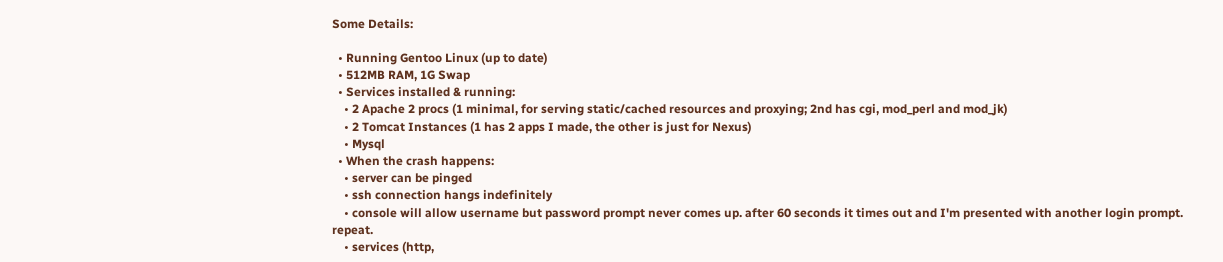Some Details:

  • Running Gentoo Linux (up to date)
  • 512MB RAM, 1G Swap
  • Services installed & running:
    • 2 Apache 2 procs (1 minimal, for serving static/cached resources and proxying; 2nd has cgi, mod_perl and mod_jk)
    • 2 Tomcat Instances (1 has 2 apps I made, the other is just for Nexus)
    • Mysql
  • When the crash happens:
    • server can be pinged
    • ssh connection hangs indefinitely
    • console will allow username but password prompt never comes up. after 60 seconds it times out and I'm presented with another login prompt. repeat.
    • services (http,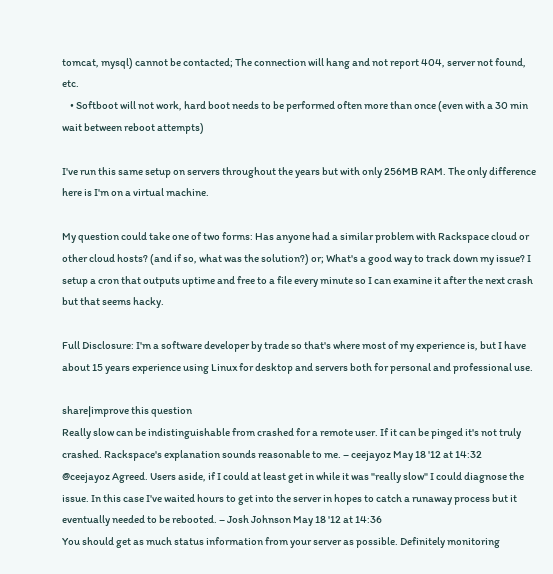tomcat, mysql) cannot be contacted; The connection will hang and not report 404, server not found, etc.
    • Softboot will not work, hard boot needs to be performed often more than once (even with a 30 min wait between reboot attempts)

I've run this same setup on servers throughout the years but with only 256MB RAM. The only difference here is I'm on a virtual machine.

My question could take one of two forms: Has anyone had a similar problem with Rackspace cloud or other cloud hosts? (and if so, what was the solution?) or; What's a good way to track down my issue? I setup a cron that outputs uptime and free to a file every minute so I can examine it after the next crash but that seems hacky.

Full Disclosure: I'm a software developer by trade so that's where most of my experience is, but I have about 15 years experience using Linux for desktop and servers both for personal and professional use.

share|improve this question
Really slow can be indistinguishable from crashed for a remote user. If it can be pinged it's not truly crashed. Rackspace's explanation sounds reasonable to me. – ceejayoz May 18 '12 at 14:32
@ceejayoz Agreed. Users aside, if I could at least get in while it was "really slow" I could diagnose the issue. In this case I've waited hours to get into the server in hopes to catch a runaway process but it eventually needed to be rebooted. – Josh Johnson May 18 '12 at 14:36
You should get as much status information from your server as possible. Definitely monitoring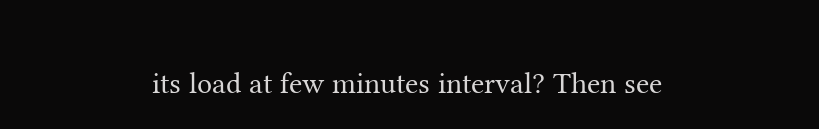its load at few minutes interval? Then see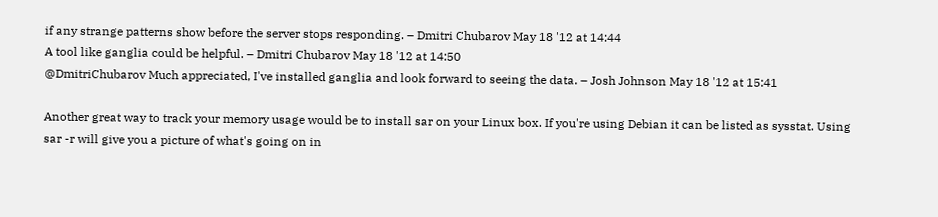if any strange patterns show before the server stops responding. – Dmitri Chubarov May 18 '12 at 14:44
A tool like ganglia could be helpful. – Dmitri Chubarov May 18 '12 at 14:50
@DmitriChubarov Much appreciated, I've installed ganglia and look forward to seeing the data. – Josh Johnson May 18 '12 at 15:41

Another great way to track your memory usage would be to install sar on your Linux box. If you're using Debian it can be listed as sysstat. Using sar -r will give you a picture of what's going on in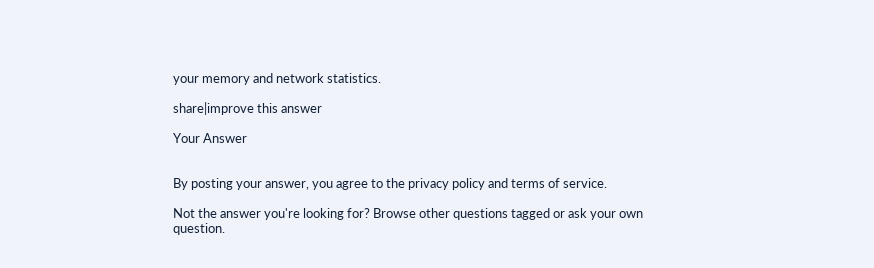your memory and network statistics.

share|improve this answer

Your Answer


By posting your answer, you agree to the privacy policy and terms of service.

Not the answer you're looking for? Browse other questions tagged or ask your own question.